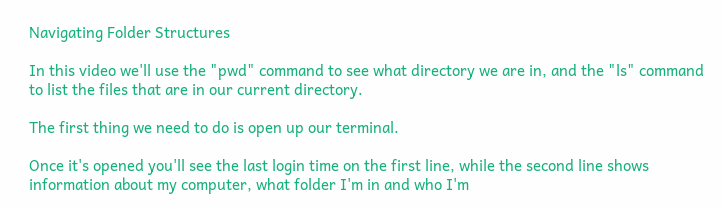Navigating Folder Structures

In this video we'll use the "pwd" command to see what directory we are in, and the "ls" command to list the files that are in our current directory.

The first thing we need to do is open up our terminal.

Once it's opened you'll see the last login time on the first line, while the second line shows information about my computer, what folder I'm in and who I'm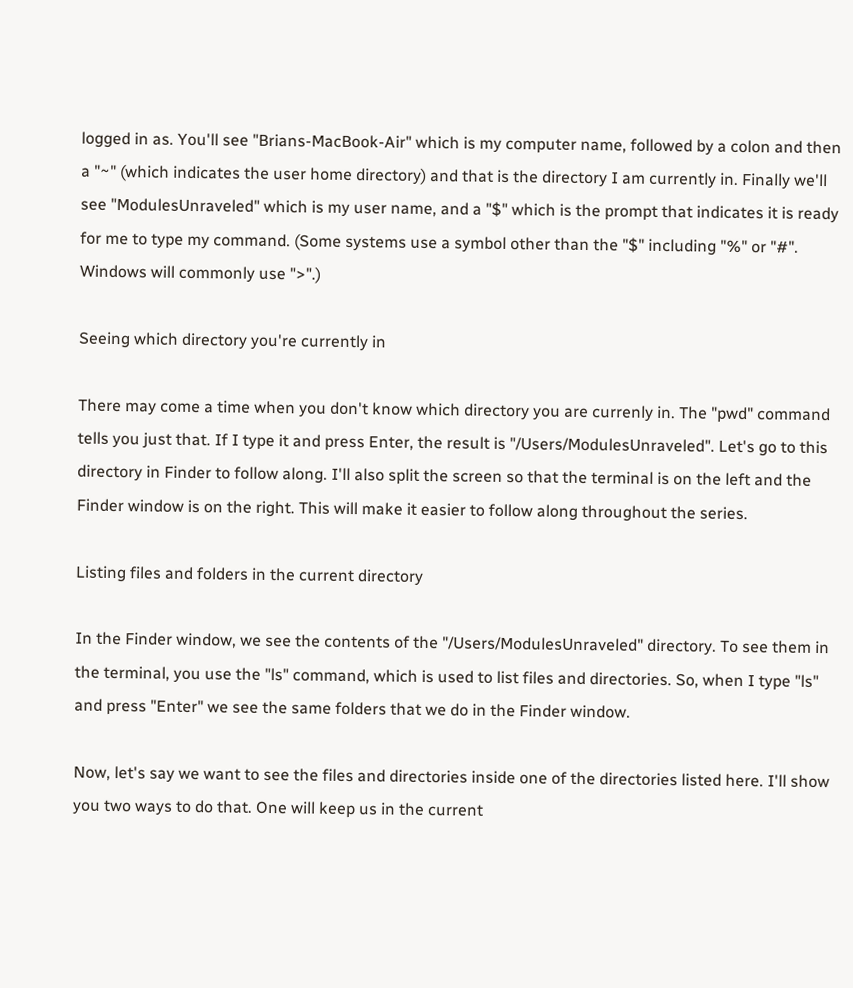logged in as. You'll see "Brians-MacBook-Air" which is my computer name, followed by a colon and then a "~" (which indicates the user home directory) and that is the directory I am currently in. Finally we'll see "ModulesUnraveled" which is my user name, and a "$" which is the prompt that indicates it is ready for me to type my command. (Some systems use a symbol other than the "$" including "%" or "#". Windows will commonly use ">".)

Seeing which directory you're currently in

There may come a time when you don't know which directory you are currenly in. The "pwd" command tells you just that. If I type it and press Enter, the result is "/Users/ModulesUnraveled". Let's go to this directory in Finder to follow along. I'll also split the screen so that the terminal is on the left and the Finder window is on the right. This will make it easier to follow along throughout the series.

Listing files and folders in the current directory

In the Finder window, we see the contents of the "/Users/ModulesUnraveled" directory. To see them in the terminal, you use the "ls" command, which is used to list files and directories. So, when I type "ls" and press "Enter" we see the same folders that we do in the Finder window.

Now, let's say we want to see the files and directories inside one of the directories listed here. I'll show you two ways to do that. One will keep us in the current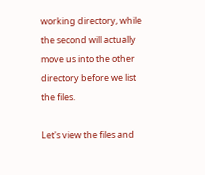working directory, while the second will actually move us into the other directory before we list the files.

Let's view the files and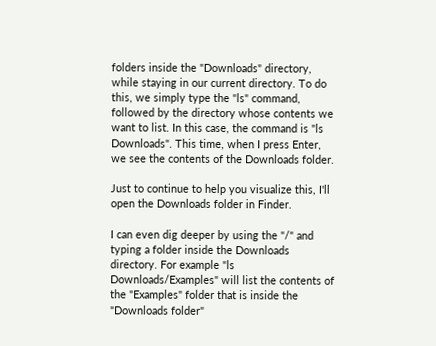folders inside the "Downloads" directory, while staying in our current directory. To do this, we simply type the "ls" command, followed by the directory whose contents we want to list. In this case, the command is "ls Downloads". This time, when I press Enter, we see the contents of the Downloads folder.

Just to continue to help you visualize this, I'll open the Downloads folder in Finder.

I can even dig deeper by using the "/" and typing a folder inside the Downloads directory. For example "ls Downloads/Examples" will list the contents of the "Examples" folder that is inside the "Downloads folder"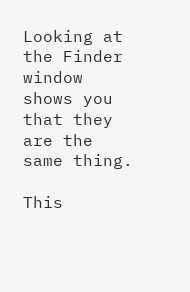Looking at the Finder window shows you that they are the same thing.

This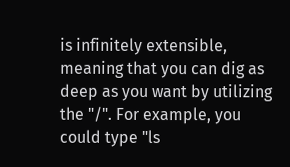is infinitely extensible, meaning that you can dig as deep as you want by utilizing the "/". For example, you could type "ls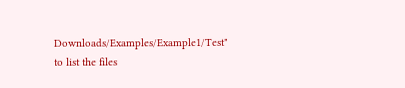Downloads/Examples/Example1/Test" to list the files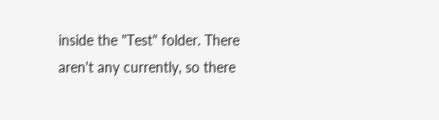inside the "Test" folder. There aren't any currently, so there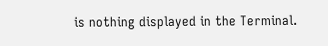is nothing displayed in the Terminal.